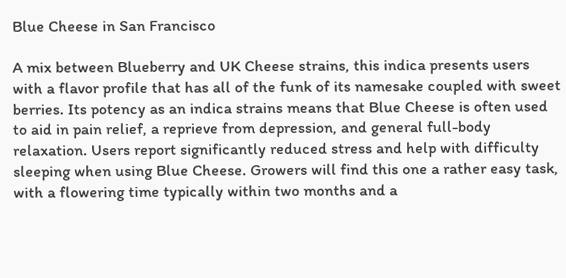Blue Cheese in San Francisco

A mix between Blueberry and UK Cheese strains, this indica presents users with a flavor profile that has all of the funk of its namesake coupled with sweet berries. Its potency as an indica strains means that Blue Cheese is often used to aid in pain relief, a reprieve from depression, and general full-body relaxation. Users report significantly reduced stress and help with difficulty sleeping when using Blue Cheese. Growers will find this one a rather easy task, with a flowering time typically within two months and a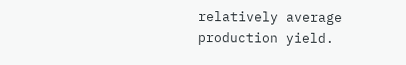relatively average production yield.